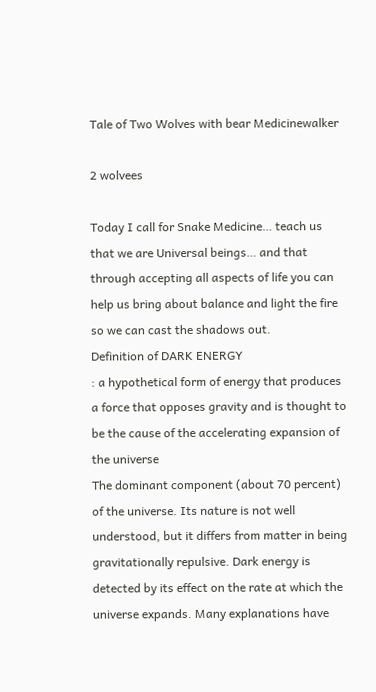Tale of Two Wolves with bear Medicinewalker

2 wolvees

Today I call for Snake Medicine… teach us that we are Universal beings… and that through accepting all aspects of life you can help us bring about balance and light the fire so we can cast the shadows out.
Definition of DARK ENERGY
: a hypothetical form of energy that produces a force that opposes gravity and is thought to be the cause of the accelerating expansion of the universe
The dominant component (about 70 percent) of the universe. Its nature is not well understood, but it differs from matter in being gravitationally repulsive. Dark energy is detected by its effect on the rate at which the universe expands. Many explanations have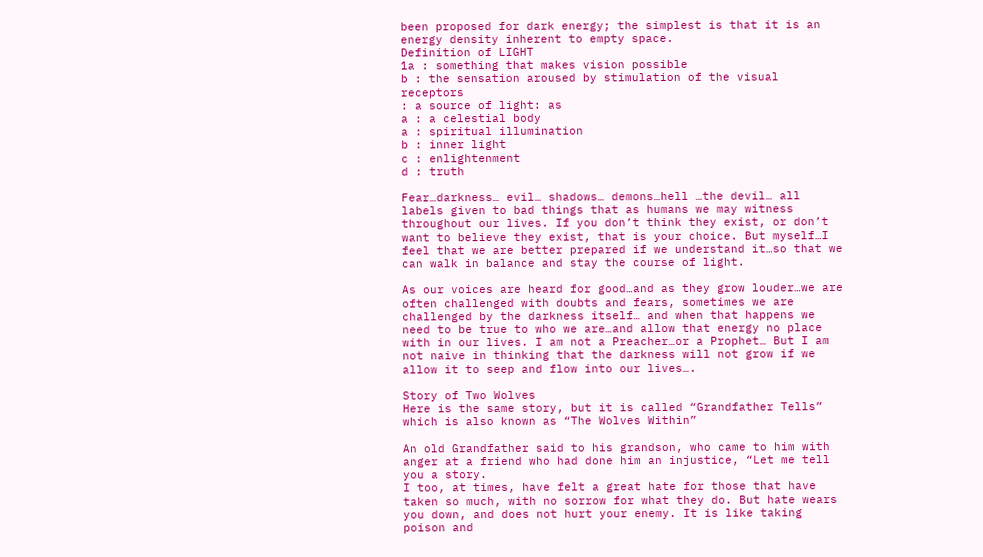been proposed for dark energy; the simplest is that it is an energy density inherent to empty space.
Definition of LIGHT
1a : something that makes vision possible
b : the sensation aroused by stimulation of the visual receptors
: a source of light: as
a : a celestial body
a : spiritual illumination
b : inner light
c : enlightenment
d : truth

Fear…darkness… evil… shadows… demons…hell …the devil… all labels given to bad things that as humans we may witness throughout our lives. If you don’t think they exist, or don’t want to believe they exist, that is your choice. But myself…I feel that we are better prepared if we understand it…so that we can walk in balance and stay the course of light.

As our voices are heard for good…and as they grow louder…we are often challenged with doubts and fears, sometimes we are challenged by the darkness itself… and when that happens we need to be true to who we are…and allow that energy no place with in our lives. I am not a Preacher…or a Prophet… But I am not naive in thinking that the darkness will not grow if we allow it to seep and flow into our lives….

Story of Two Wolves
Here is the same story, but it is called “Grandfather Tells” which is also known as “The Wolves Within”

An old Grandfather said to his grandson, who came to him with anger at a friend who had done him an injustice, “Let me tell you a story.
I too, at times, have felt a great hate for those that have taken so much, with no sorrow for what they do. But hate wears you down, and does not hurt your enemy. It is like taking poison and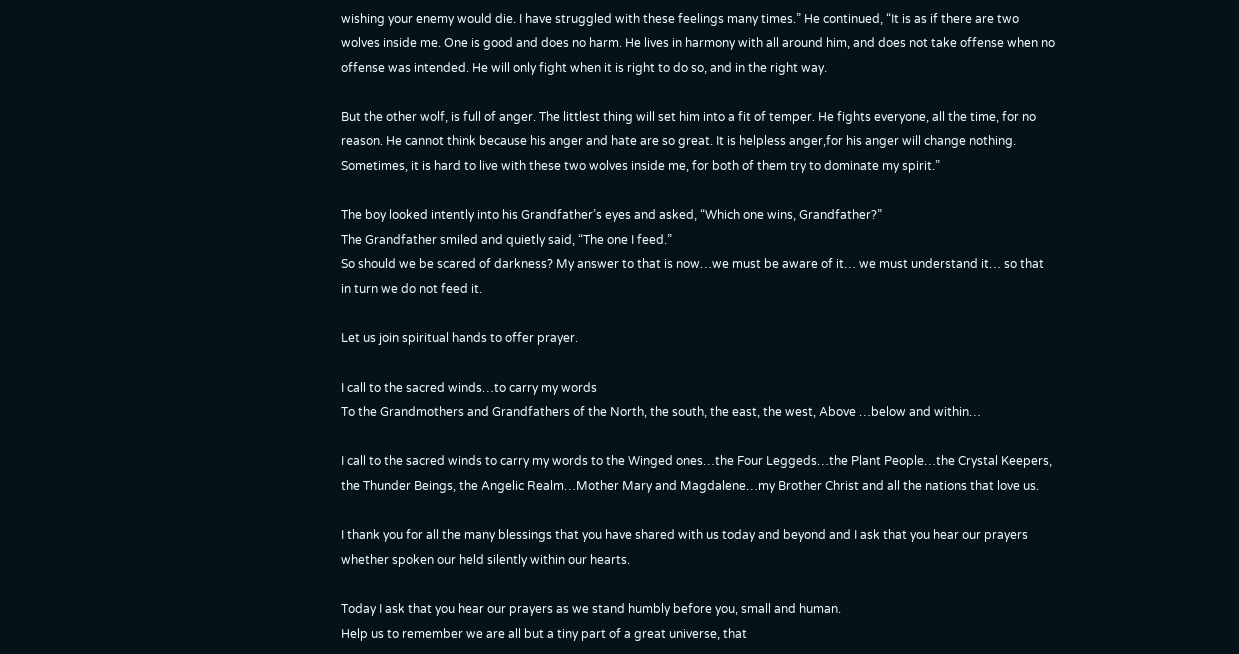wishing your enemy would die. I have struggled with these feelings many times.” He continued, “It is as if there are two wolves inside me. One is good and does no harm. He lives in harmony with all around him, and does not take offense when no offense was intended. He will only fight when it is right to do so, and in the right way.

But the other wolf, is full of anger. The littlest thing will set him into a fit of temper. He fights everyone, all the time, for no reason. He cannot think because his anger and hate are so great. It is helpless anger,for his anger will change nothing.  Sometimes, it is hard to live with these two wolves inside me, for both of them try to dominate my spirit.”

The boy looked intently into his Grandfather’s eyes and asked, “Which one wins, Grandfather?”
The Grandfather smiled and quietly said, “The one I feed.”
So should we be scared of darkness? My answer to that is now…we must be aware of it… we must understand it… so that in turn we do not feed it.

Let us join spiritual hands to offer prayer.

I call to the sacred winds…to carry my words
To the Grandmothers and Grandfathers of the North, the south, the east, the west, Above …below and within…

I call to the sacred winds to carry my words to the Winged ones…the Four Leggeds…the Plant People…the Crystal Keepers, the Thunder Beings, the Angelic Realm…Mother Mary and Magdalene…my Brother Christ and all the nations that love us.

I thank you for all the many blessings that you have shared with us today and beyond and I ask that you hear our prayers whether spoken our held silently within our hearts.

Today I ask that you hear our prayers as we stand humbly before you, small and human.
Help us to remember we are all but a tiny part of a great universe, that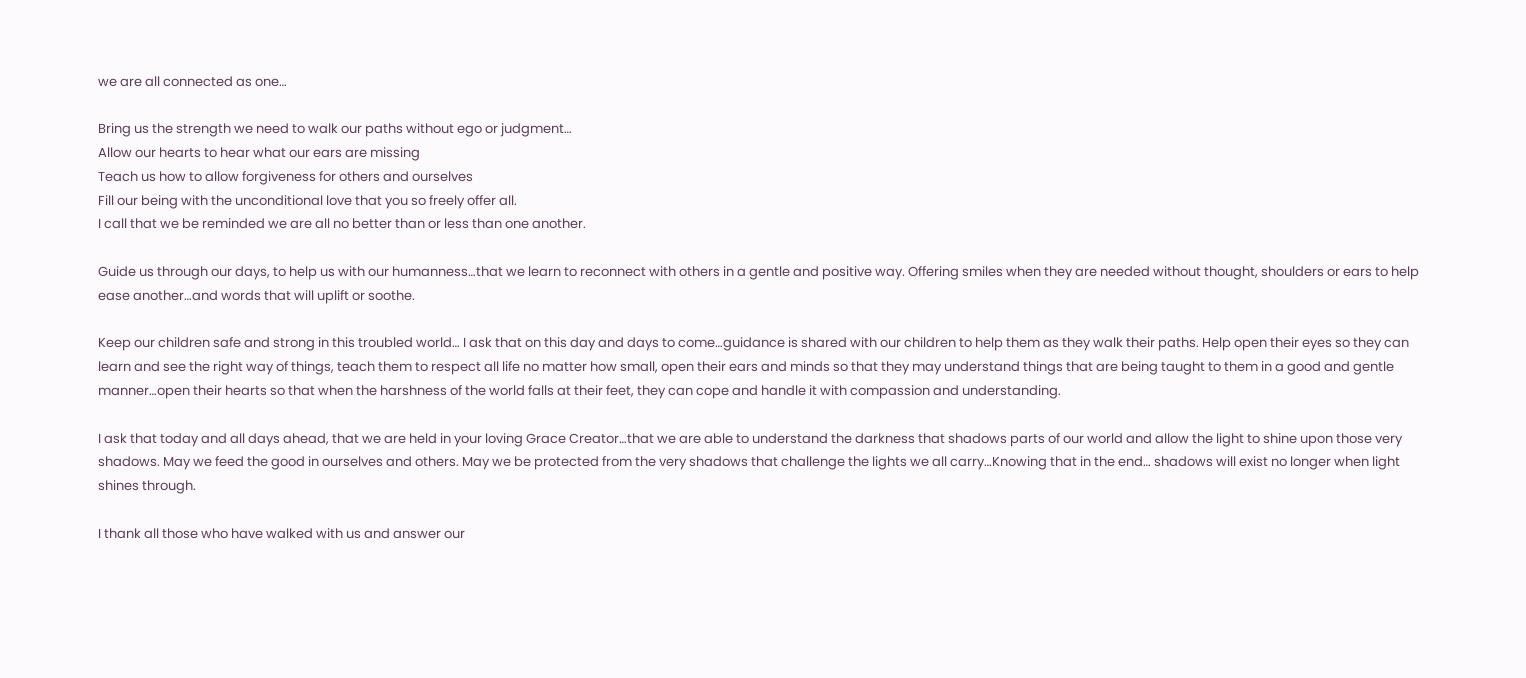we are all connected as one…

Bring us the strength we need to walk our paths without ego or judgment…
Allow our hearts to hear what our ears are missing
Teach us how to allow forgiveness for others and ourselves
Fill our being with the unconditional love that you so freely offer all.
I call that we be reminded we are all no better than or less than one another.

Guide us through our days, to help us with our humanness…that we learn to reconnect with others in a gentle and positive way. Offering smiles when they are needed without thought, shoulders or ears to help ease another…and words that will uplift or soothe.

Keep our children safe and strong in this troubled world… I ask that on this day and days to come…guidance is shared with our children to help them as they walk their paths. Help open their eyes so they can learn and see the right way of things, teach them to respect all life no matter how small, open their ears and minds so that they may understand things that are being taught to them in a good and gentle manner…open their hearts so that when the harshness of the world falls at their feet, they can cope and handle it with compassion and understanding.

I ask that today and all days ahead, that we are held in your loving Grace Creator…that we are able to understand the darkness that shadows parts of our world and allow the light to shine upon those very shadows. May we feed the good in ourselves and others. May we be protected from the very shadows that challenge the lights we all carry…Knowing that in the end… shadows will exist no longer when light shines through.

I thank all those who have walked with us and answer our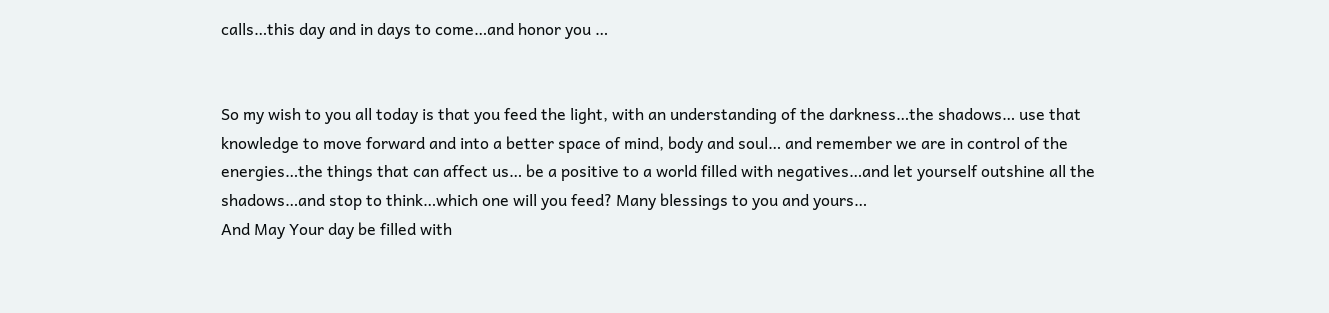calls…this day and in days to come…and honor you …


So my wish to you all today is that you feed the light, with an understanding of the darkness…the shadows… use that knowledge to move forward and into a better space of mind, body and soul… and remember we are in control of the energies…the things that can affect us… be a positive to a world filled with negatives…and let yourself outshine all the shadows…and stop to think…which one will you feed? Many blessings to you and yours…
And May Your day be filled with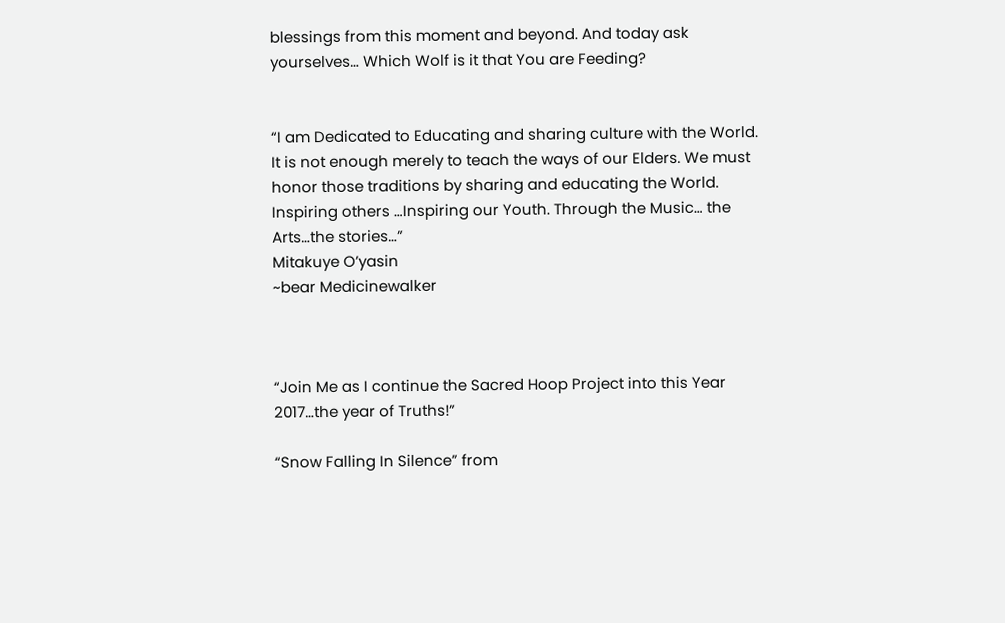blessings from this moment and beyond. And today ask yourselves… Which Wolf is it that You are Feeding?


“I am Dedicated to Educating and sharing culture with the World. It is not enough merely to teach the ways of our Elders. We must honor those traditions by sharing and educating the World. Inspiring others …Inspiring our Youth. Through the Music… the Arts…the stories…”
Mitakuye O’yasin
~bear Medicinewalker



“Join Me as I continue the Sacred Hoop Project into this Year 2017…the year of Truths!”

“Snow Falling In Silence” from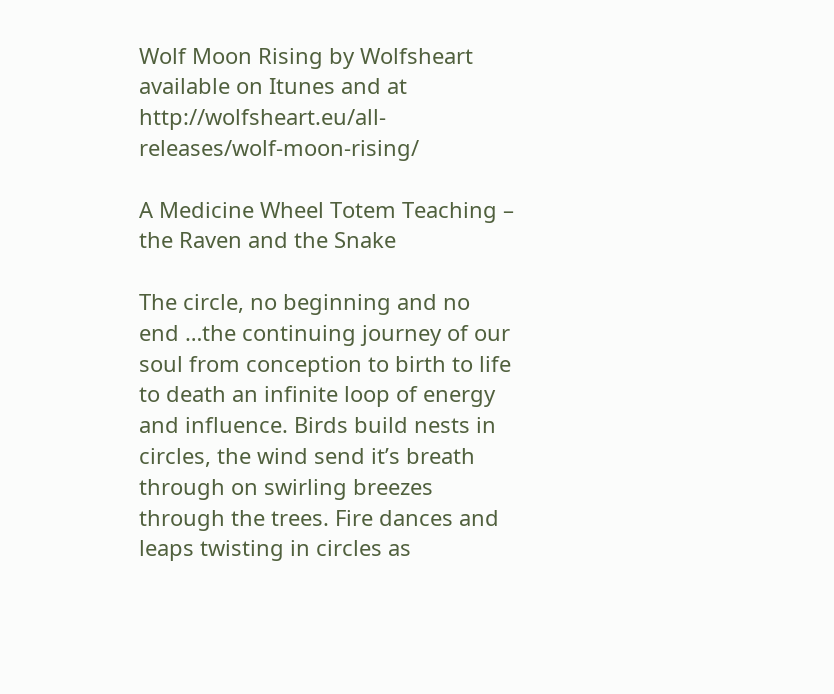Wolf Moon Rising by Wolfsheart available on Itunes and at http://wolfsheart.eu/all-releases/wolf-moon-rising/

A Medicine Wheel Totem Teaching – the Raven and the Snake

The circle, no beginning and no end …the continuing journey of our soul from conception to birth to life to death an infinite loop of energy and influence. Birds build nests in circles, the wind send it’s breath through on swirling breezes through the trees. Fire dances and leaps twisting in circles as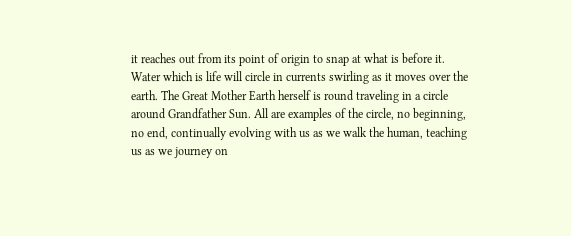it reaches out from its point of origin to snap at what is before it. Water which is life will circle in currents swirling as it moves over the earth. The Great Mother Earth herself is round traveling in a circle around Grandfather Sun. All are examples of the circle, no beginning, no end, continually evolving with us as we walk the human, teaching us as we journey on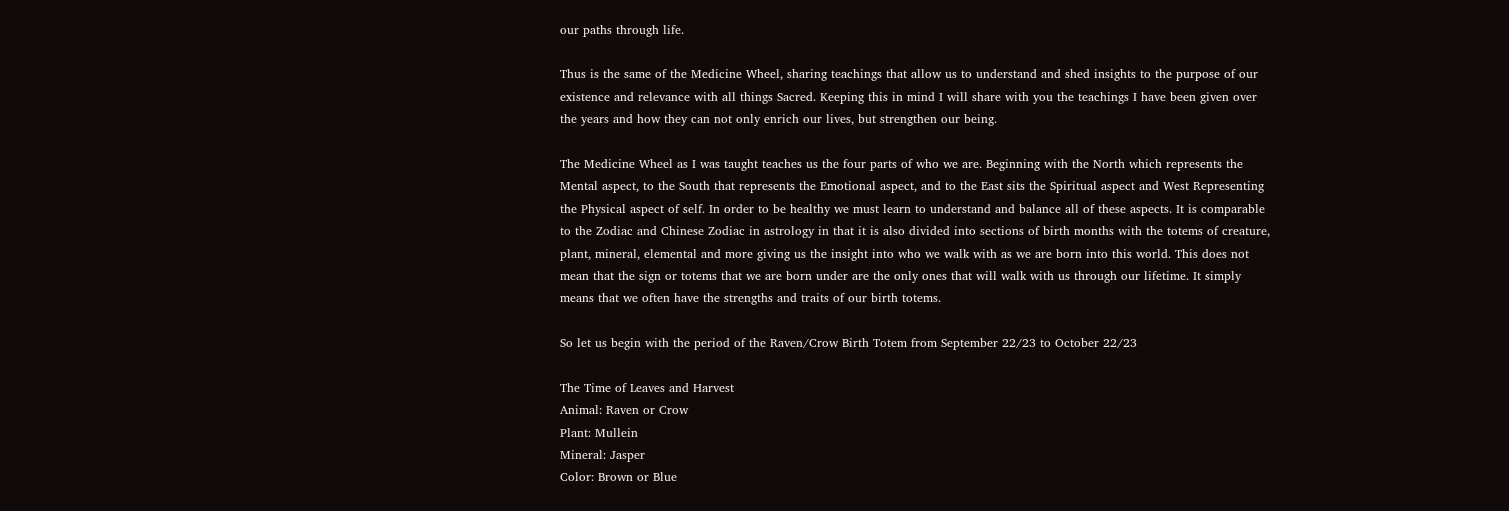our paths through life.

Thus is the same of the Medicine Wheel, sharing teachings that allow us to understand and shed insights to the purpose of our existence and relevance with all things Sacred. Keeping this in mind I will share with you the teachings I have been given over the years and how they can not only enrich our lives, but strengthen our being.

The Medicine Wheel as I was taught teaches us the four parts of who we are. Beginning with the North which represents the Mental aspect, to the South that represents the Emotional aspect, and to the East sits the Spiritual aspect and West Representing the Physical aspect of self. In order to be healthy we must learn to understand and balance all of these aspects. It is comparable to the Zodiac and Chinese Zodiac in astrology in that it is also divided into sections of birth months with the totems of creature, plant, mineral, elemental and more giving us the insight into who we walk with as we are born into this world. This does not mean that the sign or totems that we are born under are the only ones that will walk with us through our lifetime. It simply means that we often have the strengths and traits of our birth totems.

So let us begin with the period of the Raven/Crow Birth Totem from September 22/23 to October 22/23

The Time of Leaves and Harvest
Animal: Raven or Crow
Plant: Mullein
Mineral: Jasper
Color: Brown or Blue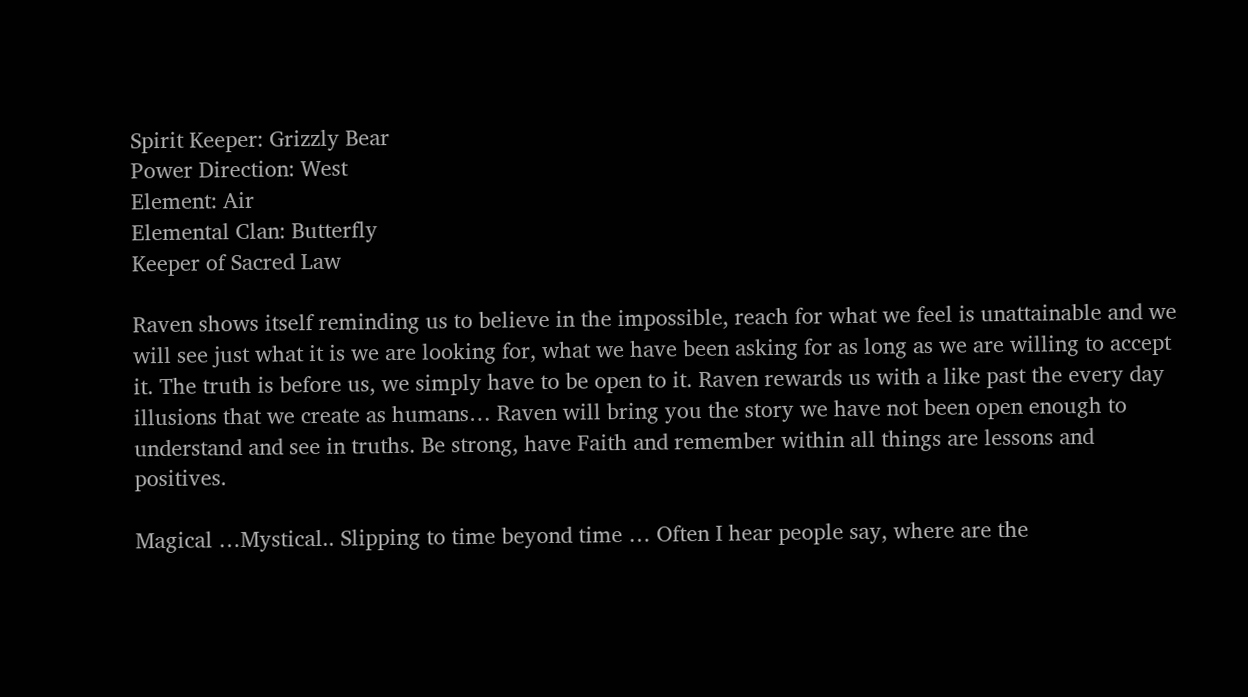Spirit Keeper: Grizzly Bear
Power Direction: West
Element: Air
Elemental Clan: Butterfly
Keeper of Sacred Law

Raven shows itself reminding us to believe in the impossible, reach for what we feel is unattainable and we will see just what it is we are looking for, what we have been asking for as long as we are willing to accept it. The truth is before us, we simply have to be open to it. Raven rewards us with a like past the every day illusions that we create as humans… Raven will bring you the story we have not been open enough to understand and see in truths. Be strong, have Faith and remember within all things are lessons and positives.

Magical …Mystical.. Slipping to time beyond time … Often I hear people say, where are the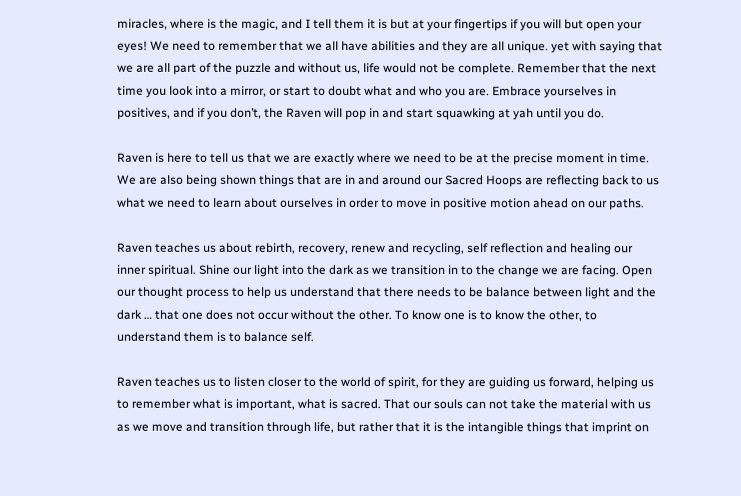miracles, where is the magic, and I tell them it is but at your fingertips if you will but open your eyes! We need to remember that we all have abilities and they are all unique. yet with saying that we are all part of the puzzle and without us, life would not be complete. Remember that the next time you look into a mirror, or start to doubt what and who you are. Embrace yourselves in positives, and if you don’t, the Raven will pop in and start squawking at yah until you do.

Raven is here to tell us that we are exactly where we need to be at the precise moment in time. We are also being shown things that are in and around our Sacred Hoops are reflecting back to us what we need to learn about ourselves in order to move in positive motion ahead on our paths.

Raven teaches us about rebirth, recovery, renew and recycling, self reflection and healing our inner spiritual. Shine our light into the dark as we transition in to the change we are facing. Open our thought process to help us understand that there needs to be balance between light and the dark … that one does not occur without the other. To know one is to know the other, to understand them is to balance self.

Raven teaches us to listen closer to the world of spirit, for they are guiding us forward, helping us to remember what is important, what is sacred. That our souls can not take the material with us as we move and transition through life, but rather that it is the intangible things that imprint on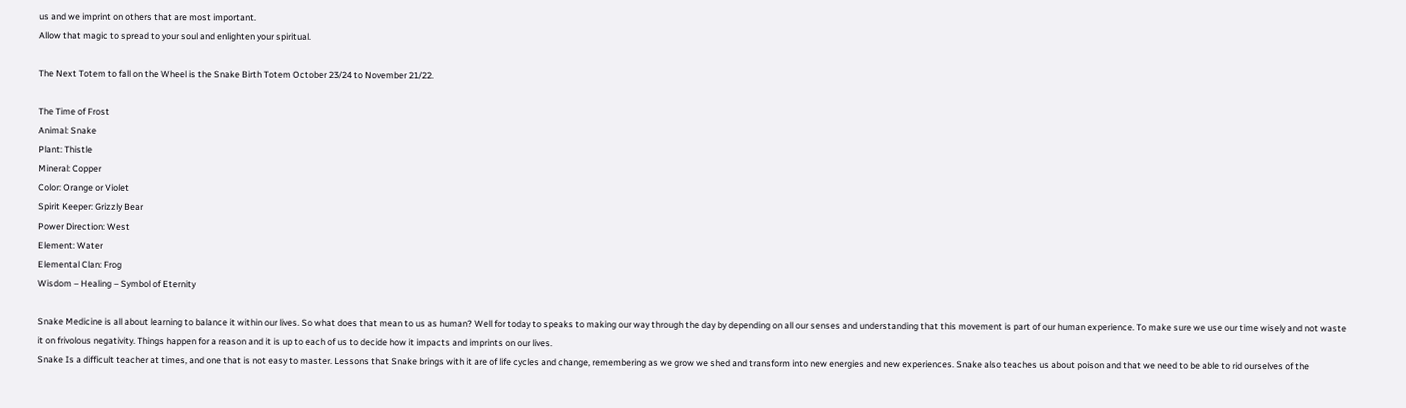us and we imprint on others that are most important.
Allow that magic to spread to your soul and enlighten your spiritual.

The Next Totem to fall on the Wheel is the Snake Birth Totem October 23/24 to November 21/22.

The Time of Frost
Animal: Snake
Plant: Thistle
Mineral: Copper
Color: Orange or Violet
Spirit Keeper: Grizzly Bear
Power Direction: West
Element: Water
Elemental Clan: Frog
Wisdom – Healing – Symbol of Eternity

Snake Medicine is all about learning to balance it within our lives. So what does that mean to us as human? Well for today to speaks to making our way through the day by depending on all our senses and understanding that this movement is part of our human experience. To make sure we use our time wisely and not waste it on frivolous negativity. Things happen for a reason and it is up to each of us to decide how it impacts and imprints on our lives.
Snake Is a difficult teacher at times, and one that is not easy to master. Lessons that Snake brings with it are of life cycles and change, remembering as we grow we shed and transform into new energies and new experiences. Snake also teaches us about poison and that we need to be able to rid ourselves of the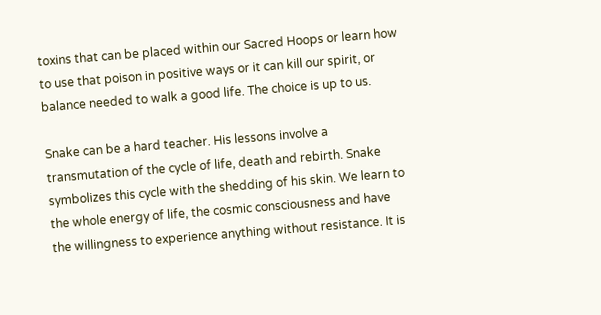toxins that can be placed within our Sacred Hoops or learn how to use that poison in positive ways or it can kill our spirit, or balance needed to walk a good life. The choice is up to us.

Snake can be a hard teacher. His lessons involve a transmutation of the cycle of life, death and rebirth. Snake symbolizes this cycle with the shedding of his skin. We learn to the whole energy of life, the cosmic consciousness and have the willingness to experience anything without resistance. It is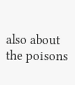also about the poisons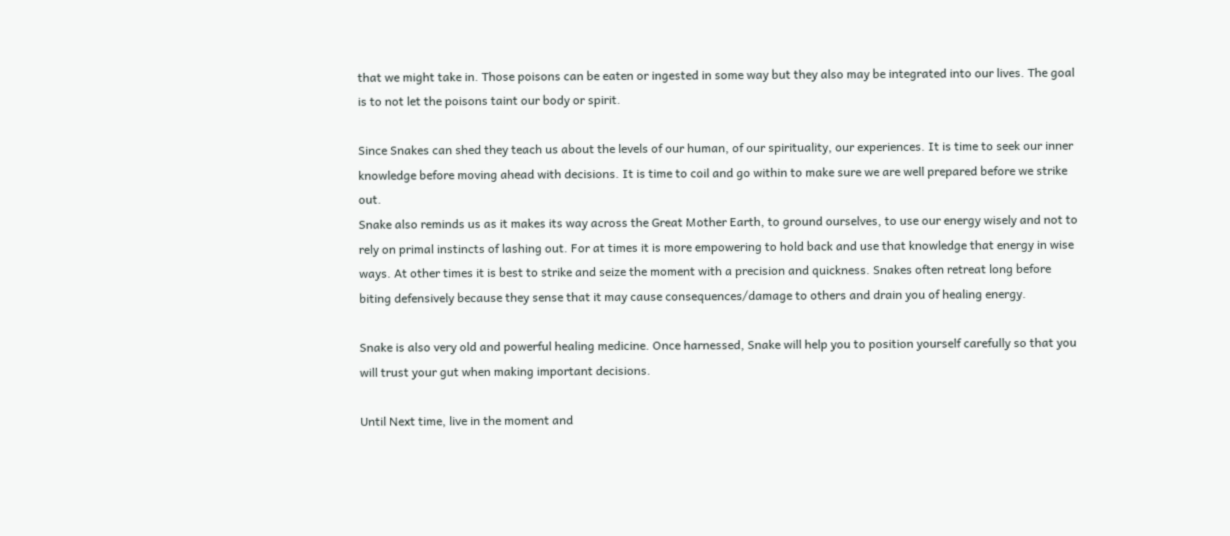that we might take in. Those poisons can be eaten or ingested in some way but they also may be integrated into our lives. The goal is to not let the poisons taint our body or spirit.

Since Snakes can shed they teach us about the levels of our human, of our spirituality, our experiences. It is time to seek our inner knowledge before moving ahead with decisions. It is time to coil and go within to make sure we are well prepared before we strike out.
Snake also reminds us as it makes its way across the Great Mother Earth, to ground ourselves, to use our energy wisely and not to rely on primal instincts of lashing out. For at times it is more empowering to hold back and use that knowledge that energy in wise ways. At other times it is best to strike and seize the moment with a precision and quickness. Snakes often retreat long before biting defensively because they sense that it may cause consequences/damage to others and drain you of healing energy.

Snake is also very old and powerful healing medicine. Once harnessed, Snake will help you to position yourself carefully so that you will trust your gut when making important decisions.

Until Next time, live in the moment and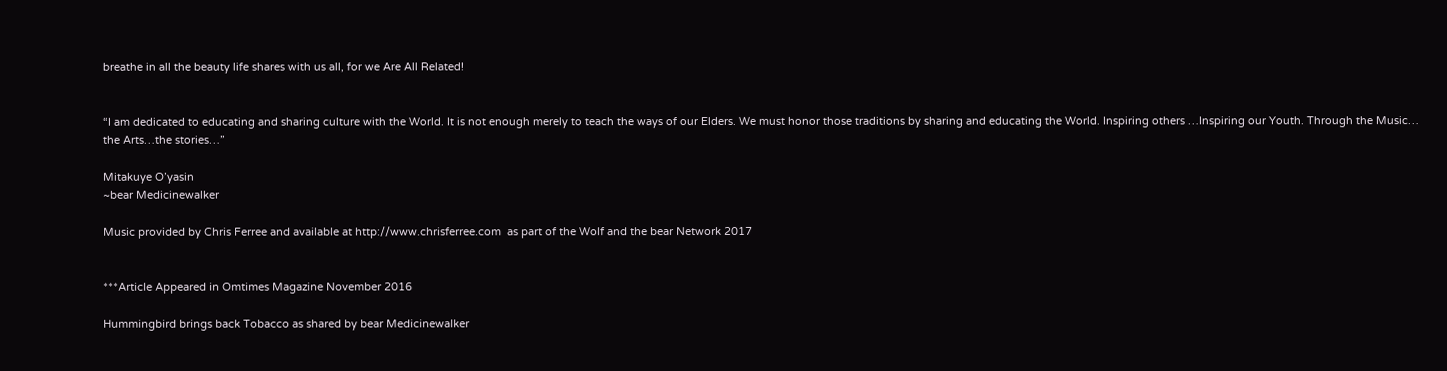breathe in all the beauty life shares with us all, for we Are All Related!


“I am dedicated to educating and sharing culture with the World. It is not enough merely to teach the ways of our Elders. We must honor those traditions by sharing and educating the World. Inspiring others …Inspiring our Youth. Through the Music… the Arts…the stories…”

Mitakuye O’yasin
~bear Medicinewalker

Music provided by Chris Ferree and available at http://www.chrisferree.com  as part of the Wolf and the bear Network 2017


***Article Appeared in Omtimes Magazine November 2016

Hummingbird brings back Tobacco as shared by bear Medicinewalker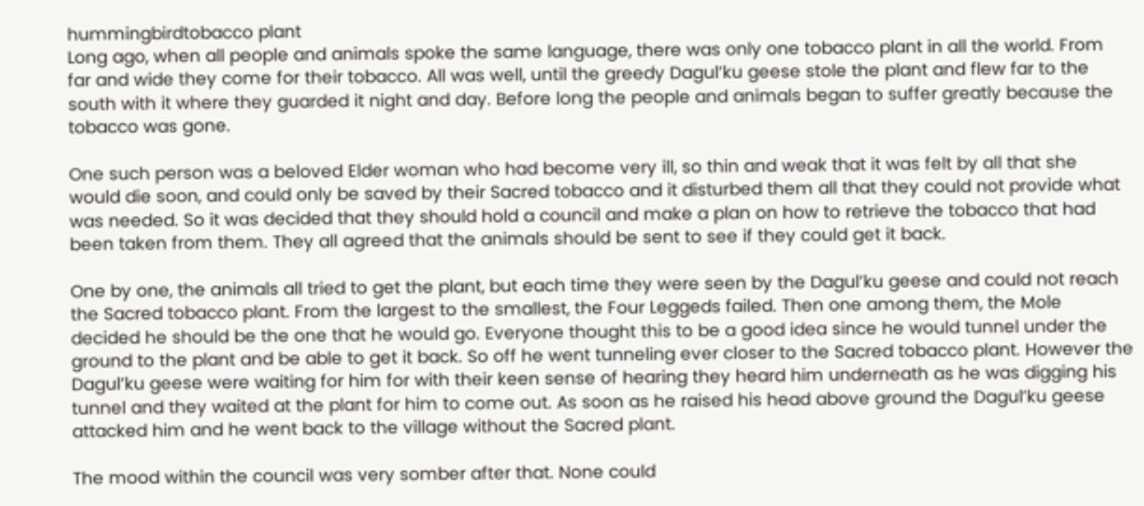hummingbirdtobacco plant
Long ago, when all people and animals spoke the same language, there was only one tobacco plant in all the world. From far and wide they come for their tobacco. All was well, until the greedy Dagul’ku geese stole the plant and flew far to the south with it where they guarded it night and day. Before long the people and animals began to suffer greatly because the tobacco was gone.

One such person was a beloved Elder woman who had become very ill, so thin and weak that it was felt by all that she would die soon, and could only be saved by their Sacred tobacco and it disturbed them all that they could not provide what was needed. So it was decided that they should hold a council and make a plan on how to retrieve the tobacco that had been taken from them. They all agreed that the animals should be sent to see if they could get it back.

One by one, the animals all tried to get the plant, but each time they were seen by the Dagul’ku geese and could not reach the Sacred tobacco plant. From the largest to the smallest, the Four Leggeds failed. Then one among them, the Mole decided he should be the one that he would go. Everyone thought this to be a good idea since he would tunnel under the ground to the plant and be able to get it back. So off he went tunneling ever closer to the Sacred tobacco plant. However the Dagul’ku geese were waiting for him for with their keen sense of hearing they heard him underneath as he was digging his tunnel and they waited at the plant for him to come out. As soon as he raised his head above ground the Dagul’ku geese attacked him and he went back to the village without the Sacred plant.

The mood within the council was very somber after that. None could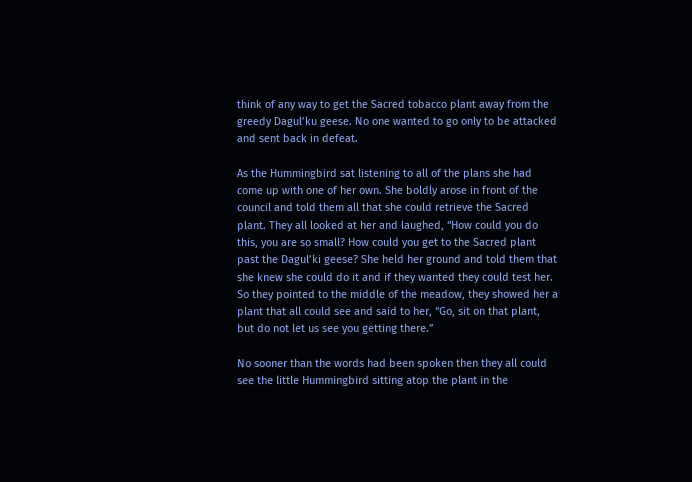think of any way to get the Sacred tobacco plant away from the greedy Dagul’ku geese. No one wanted to go only to be attacked and sent back in defeat.

As the Hummingbird sat listening to all of the plans she had come up with one of her own. She boldly arose in front of the council and told them all that she could retrieve the Sacred plant. They all looked at her and laughed, “How could you do this, you are so small? How could you get to the Sacred plant past the Dagul’ki geese? She held her ground and told them that she knew she could do it and if they wanted they could test her. So they pointed to the middle of the meadow, they showed her a plant that all could see and said to her, “Go, sit on that plant, but do not let us see you getting there.”

No sooner than the words had been spoken then they all could see the little Hummingbird sitting atop the plant in the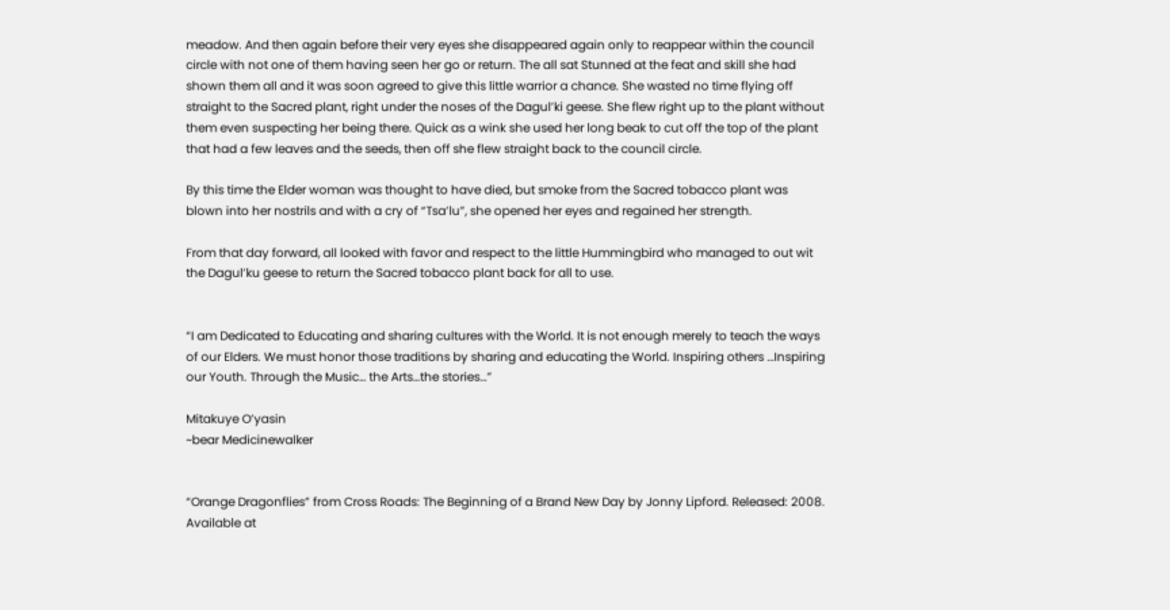meadow. And then again before their very eyes she disappeared again only to reappear within the council circle with not one of them having seen her go or return. The all sat Stunned at the feat and skill she had shown them all and it was soon agreed to give this little warrior a chance. She wasted no time flying off straight to the Sacred plant, right under the noses of the Dagul’ki geese. She flew right up to the plant without them even suspecting her being there. Quick as a wink she used her long beak to cut off the top of the plant that had a few leaves and the seeds, then off she flew straight back to the council circle.

By this time the Elder woman was thought to have died, but smoke from the Sacred tobacco plant was blown into her nostrils and with a cry of “Tsa’lu”, she opened her eyes and regained her strength.

From that day forward, all looked with favor and respect to the little Hummingbird who managed to out wit the Dagul’ku geese to return the Sacred tobacco plant back for all to use.


“I am Dedicated to Educating and sharing cultures with the World. It is not enough merely to teach the ways of our Elders. We must honor those traditions by sharing and educating the World. Inspiring others …Inspiring our Youth. Through the Music… the Arts…the stories…”

Mitakuye O’yasin
~bear Medicinewalker


“Orange Dragonflies” from Cross Roads: The Beginning of a Brand New Day by Jonny Lipford. Released: 2008. Available at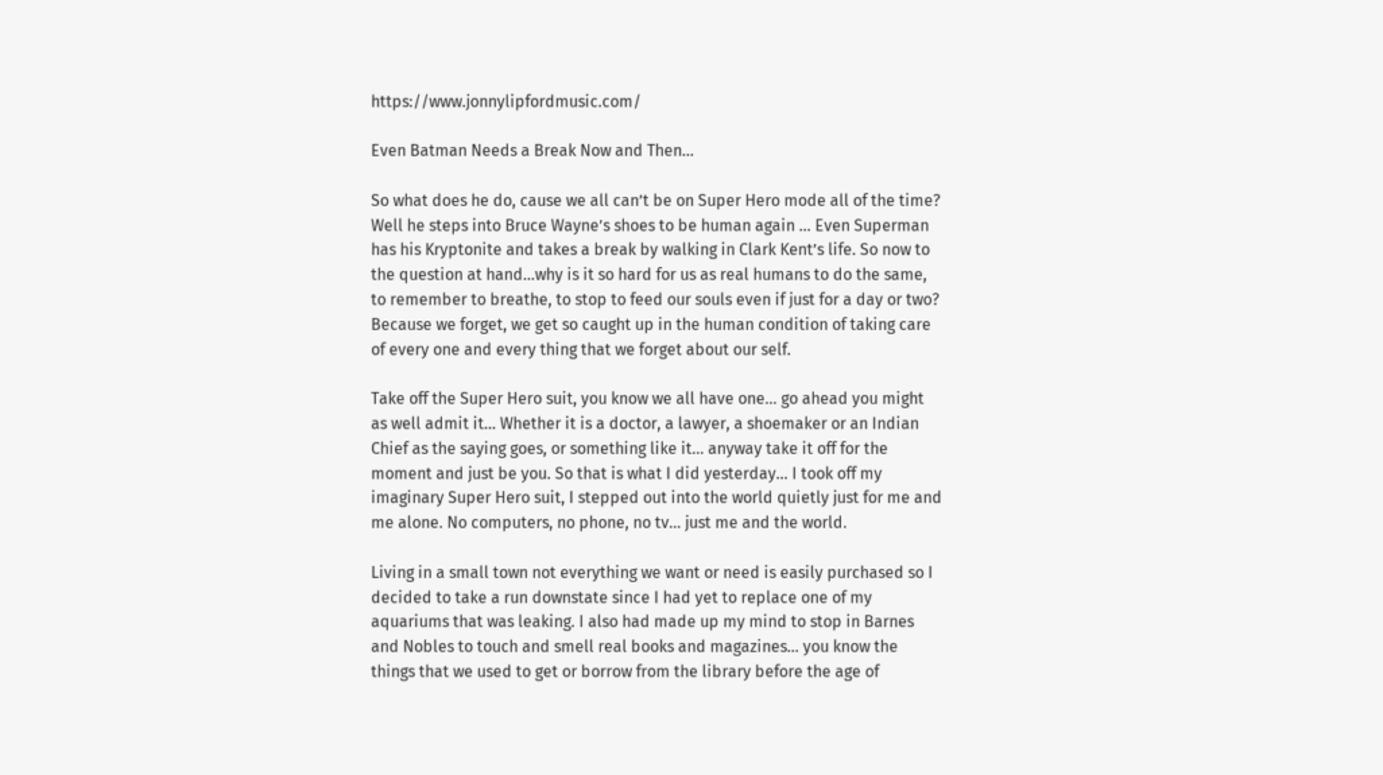https://www.jonnylipfordmusic.com/

Even Batman Needs a Break Now and Then…

So what does he do, cause we all can’t be on Super Hero mode all of the time? Well he steps into Bruce Wayne’s shoes to be human again … Even Superman has his Kryptonite and takes a break by walking in Clark Kent’s life. So now to the question at hand…why is it so hard for us as real humans to do the same, to remember to breathe, to stop to feed our souls even if just for a day or two? Because we forget, we get so caught up in the human condition of taking care of every one and every thing that we forget about our self.

Take off the Super Hero suit, you know we all have one… go ahead you might as well admit it… Whether it is a doctor, a lawyer, a shoemaker or an Indian Chief as the saying goes, or something like it… anyway take it off for the moment and just be you. So that is what I did yesterday… I took off my imaginary Super Hero suit, I stepped out into the world quietly just for me and me alone. No computers, no phone, no tv… just me and the world.

Living in a small town not everything we want or need is easily purchased so I decided to take a run downstate since I had yet to replace one of my aquariums that was leaking. I also had made up my mind to stop in Barnes and Nobles to touch and smell real books and magazines… you know the things that we used to get or borrow from the library before the age of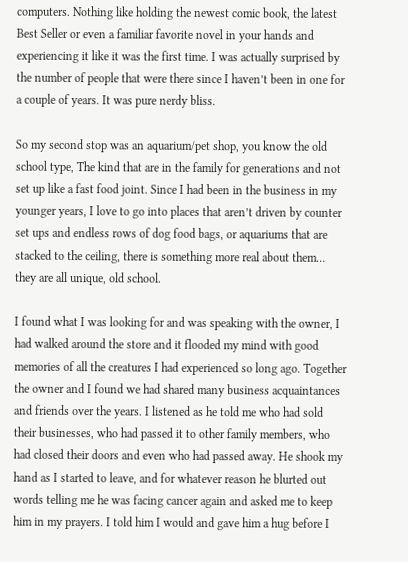computers. Nothing like holding the newest comic book, the latest Best Seller or even a familiar favorite novel in your hands and experiencing it like it was the first time. I was actually surprised by the number of people that were there since I haven’t been in one for a couple of years. It was pure nerdy bliss.

So my second stop was an aquarium/pet shop, you know the old school type, The kind that are in the family for generations and not set up like a fast food joint. Since I had been in the business in my younger years, I love to go into places that aren’t driven by counter set ups and endless rows of dog food bags, or aquariums that are stacked to the ceiling, there is something more real about them… they are all unique, old school.

I found what I was looking for and was speaking with the owner, I had walked around the store and it flooded my mind with good memories of all the creatures I had experienced so long ago. Together the owner and I found we had shared many business acquaintances and friends over the years. I listened as he told me who had sold their businesses, who had passed it to other family members, who had closed their doors and even who had passed away. He shook my hand as I started to leave, and for whatever reason he blurted out words telling me he was facing cancer again and asked me to keep him in my prayers. I told him I would and gave him a hug before I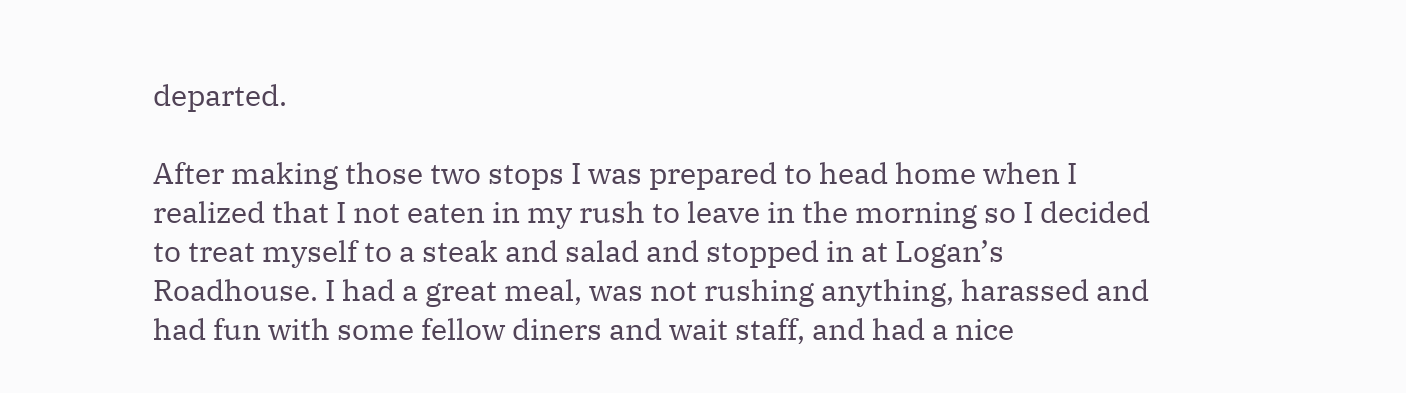departed.

After making those two stops I was prepared to head home when I realized that I not eaten in my rush to leave in the morning so I decided to treat myself to a steak and salad and stopped in at Logan’s Roadhouse. I had a great meal, was not rushing anything, harassed and had fun with some fellow diners and wait staff, and had a nice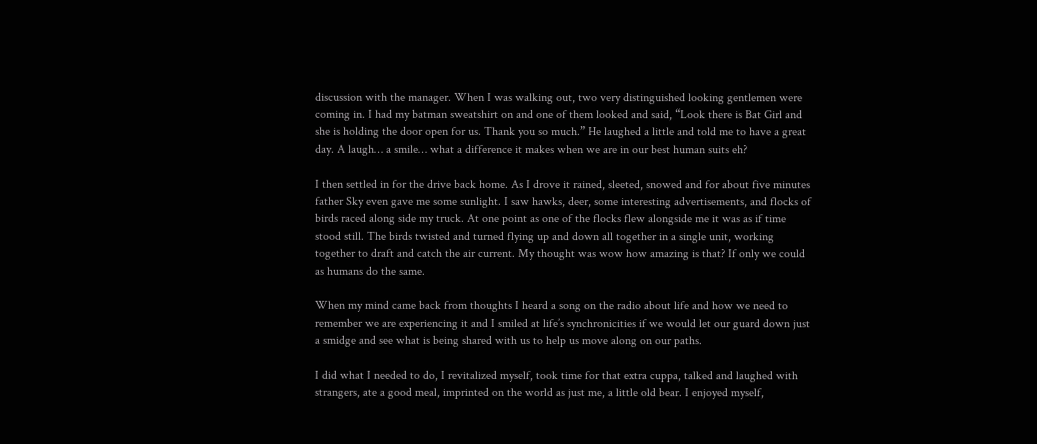discussion with the manager. When I was walking out, two very distinguished looking gentlemen were coming in. I had my batman sweatshirt on and one of them looked and said, “Look there is Bat Girl and she is holding the door open for us. Thank you so much.” He laughed a little and told me to have a great day. A laugh… a smile… what a difference it makes when we are in our best human suits eh?

I then settled in for the drive back home. As I drove it rained, sleeted, snowed and for about five minutes father Sky even gave me some sunlight. I saw hawks, deer, some interesting advertisements, and flocks of birds raced along side my truck. At one point as one of the flocks flew alongside me it was as if time stood still. The birds twisted and turned flying up and down all together in a single unit, working together to draft and catch the air current. My thought was wow how amazing is that? If only we could as humans do the same.

When my mind came back from thoughts I heard a song on the radio about life and how we need to remember we are experiencing it and I smiled at life’s synchronicities if we would let our guard down just a smidge and see what is being shared with us to help us move along on our paths.

I did what I needed to do, I revitalized myself, took time for that extra cuppa, talked and laughed with strangers, ate a good meal, imprinted on the world as just me, a little old bear. I enjoyed myself,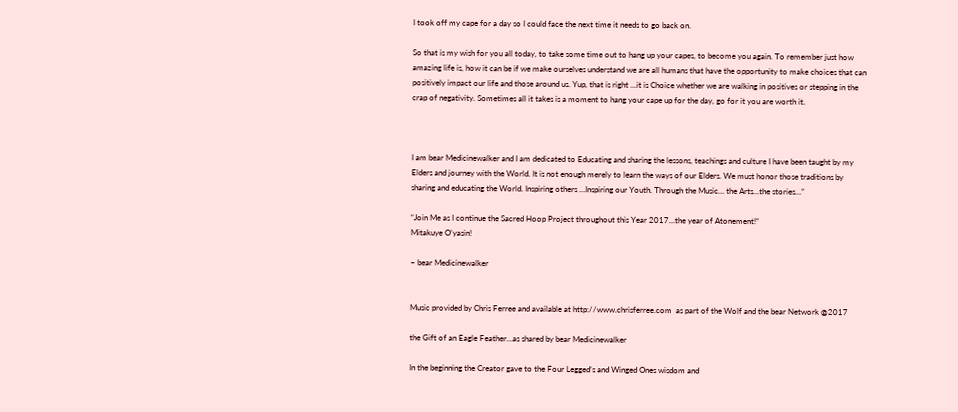I took off my cape for a day so I could face the next time it needs to go back on.

So that is my wish for you all today, to take some time out to hang up your capes, to become you again. To remember just how amazing life is, how it can be if we make ourselves understand we are all humans that have the opportunity to make choices that can positively impact our life and those around us. Yup, that is right …it is Choice whether we are walking in positives or stepping in the crap of negativity. Sometimes all it takes is a moment to hang your cape up for the day, go for it you are worth it.



I am bear Medicinewalker and I am dedicated to Educating and sharing the lessons, teachings and culture I have been taught by my Elders and journey with the World. It is not enough merely to learn the ways of our Elders. We must honor those traditions by sharing and educating the World. Inspiring others …Inspiring our Youth. Through the Music… the Arts…the stories…”

“Join Me as I continue the Sacred Hoop Project throughout this Year 2017…the year of Atonement!”
Mitakuye O’yasin!

~ bear Medicinewalker


Music provided by Chris Ferree and available at http://www.chrisferree.com  as part of the Wolf and the bear Network @2017

the Gift of an Eagle Feather…as shared by bear Medicinewalker

In the beginning the Creator gave to the Four Legged’s and Winged Ones wisdom and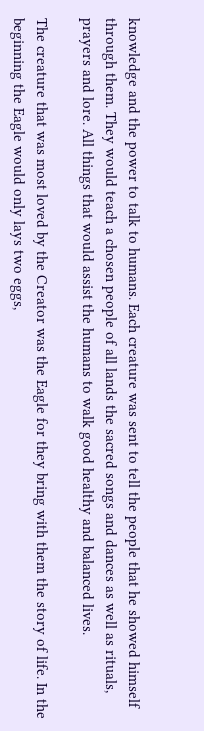knowledge and the power to talk to humans. Each creature was sent to tell the people that he showed himself through them. They would teach a chosen people of all lands the sacred songs and dances as well as rituals, prayers and lore. All things that would assist the humans to walk good healthy and balanced lives.

The creature that was most loved by the Creator was the Eagle for they bring with them the story of life. In the beginning the Eagle would only lays two eggs,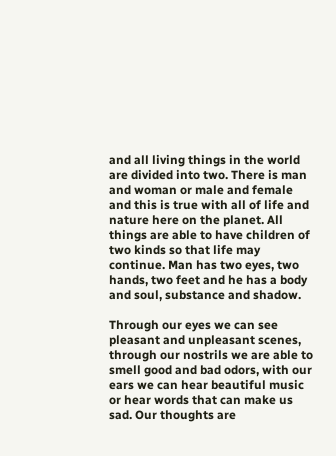and all living things in the world are divided into two. There is man and woman or male and female and this is true with all of life and nature here on the planet. All things are able to have children of two kinds so that life may continue. Man has two eyes, two hands, two feet and he has a body and soul, substance and shadow.

Through our eyes we can see pleasant and unpleasant scenes, through our nostrils we are able to smell good and bad odors, with our ears we can hear beautiful music or hear words that can make us sad. Our thoughts are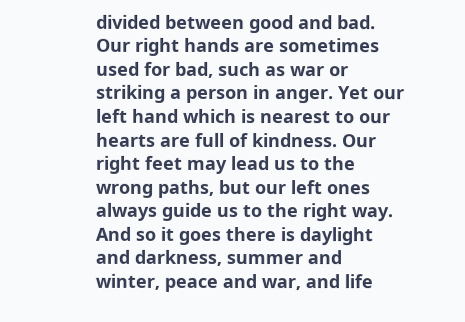divided between good and bad. Our right hands are sometimes used for bad, such as war or striking a person in anger. Yet our left hand which is nearest to our hearts are full of kindness. Our right feet may lead us to the wrong paths, but our left ones always guide us to the right way. And so it goes there is daylight and darkness, summer and winter, peace and war, and life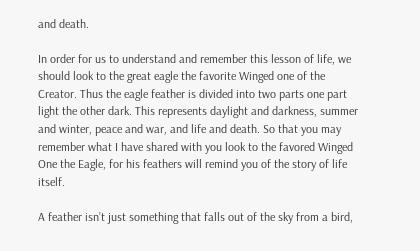and death.

In order for us to understand and remember this lesson of life, we should look to the great eagle the favorite Winged one of the Creator. Thus the eagle feather is divided into two parts one part light the other dark. This represents daylight and darkness, summer and winter, peace and war, and life and death. So that you may remember what I have shared with you look to the favored Winged One the Eagle, for his feathers will remind you of the story of life itself.

A feather isn’t just something that falls out of the sky from a bird,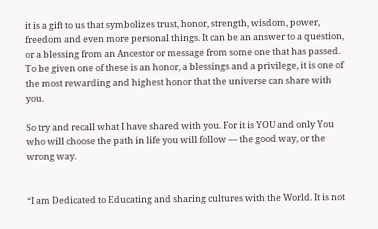it is a gift to us that symbolizes trust, honor, strength, wisdom, power, freedom and even more personal things. It can be an answer to a question, or a blessing from an Ancestor or message from some one that has passed. To be given one of these is an honor, a blessings and a privilege, it is one of the most rewarding and highest honor that the universe can share with you.

So try and recall what I have shared with you. For it is YOU and only You who will choose the path in life you will follow — the good way, or the wrong way.


“I am Dedicated to Educating and sharing cultures with the World. It is not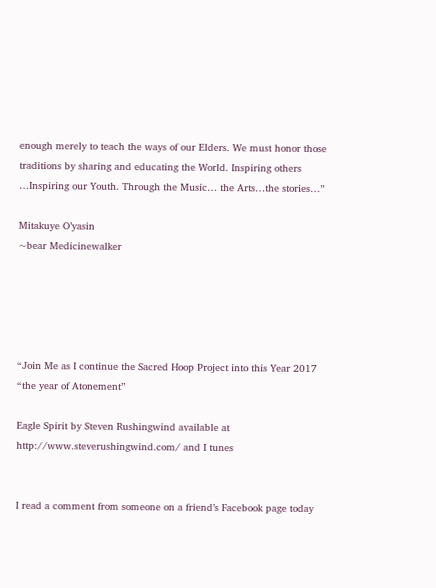enough merely to teach the ways of our Elders. We must honor those traditions by sharing and educating the World. Inspiring others …Inspiring our Youth. Through the Music… the Arts…the stories…”

Mitakuye O’yasin
~bear Medicinewalker





“Join Me as I continue the Sacred Hoop Project into this Year 2017 “the year of Atonement”

Eagle Spirit by Steven Rushingwind available at http://www.steverushingwind.com/ and I tunes


I read a comment from someone on a friend’s Facebook page today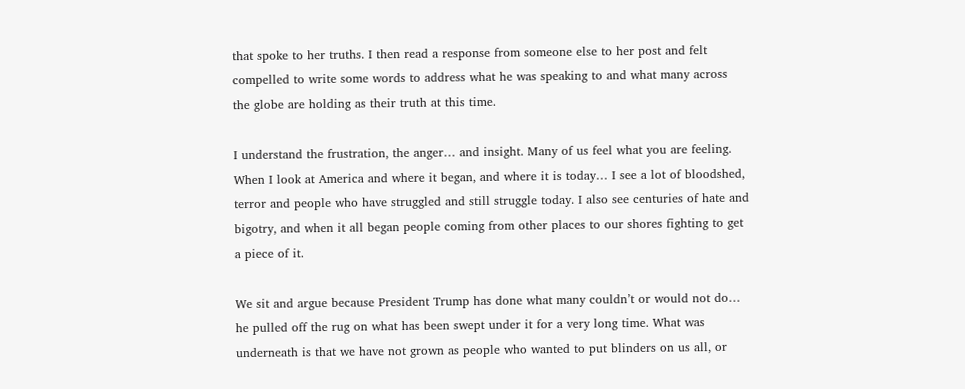that spoke to her truths. I then read a response from someone else to her post and felt compelled to write some words to address what he was speaking to and what many across the globe are holding as their truth at this time.

I understand the frustration, the anger… and insight. Many of us feel what you are feeling. When I look at America and where it began, and where it is today… I see a lot of bloodshed, terror and people who have struggled and still struggle today. I also see centuries of hate and bigotry, and when it all began people coming from other places to our shores fighting to get a piece of it.

We sit and argue because President Trump has done what many couldn’t or would not do… he pulled off the rug on what has been swept under it for a very long time. What was underneath is that we have not grown as people who wanted to put blinders on us all, or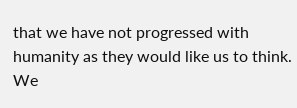that we have not progressed with humanity as they would like us to think. We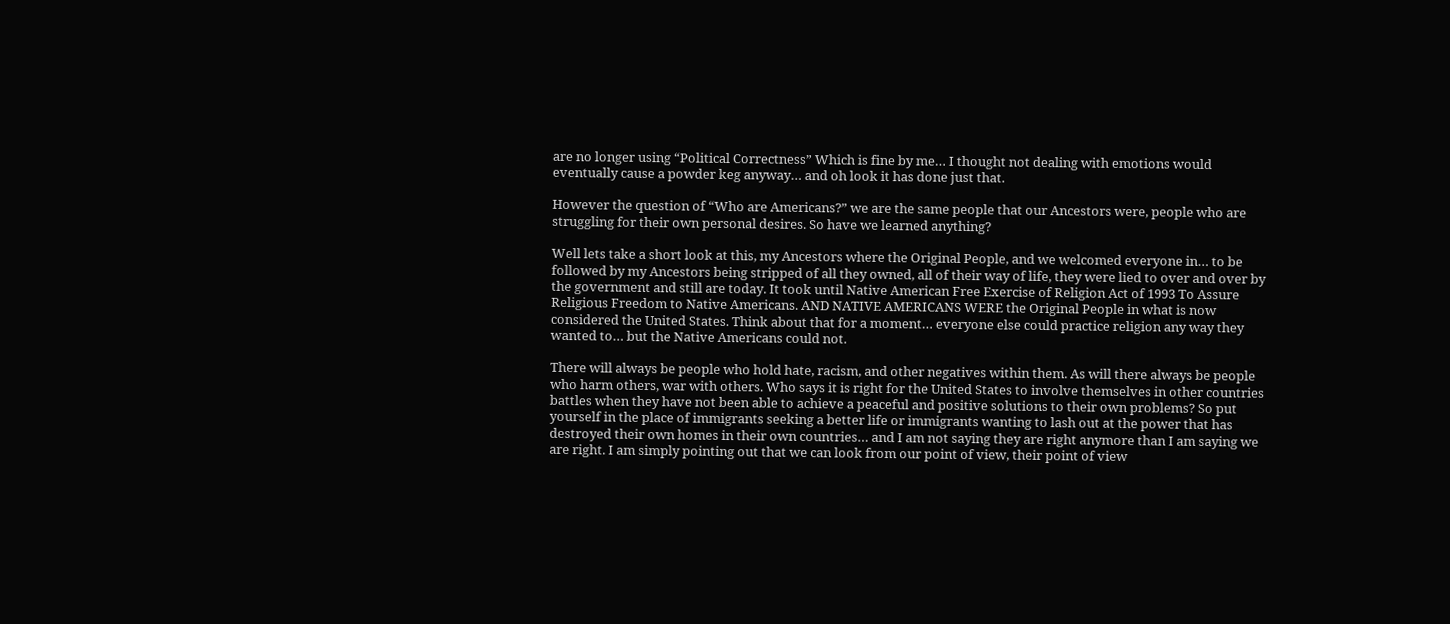are no longer using “Political Correctness” Which is fine by me… I thought not dealing with emotions would eventually cause a powder keg anyway… and oh look it has done just that.

However the question of “Who are Americans?” we are the same people that our Ancestors were, people who are struggling for their own personal desires. So have we learned anything?

Well lets take a short look at this, my Ancestors where the Original People, and we welcomed everyone in… to be followed by my Ancestors being stripped of all they owned, all of their way of life, they were lied to over and over by the government and still are today. It took until Native American Free Exercise of Religion Act of 1993 To Assure Religious Freedom to Native Americans. AND NATIVE AMERICANS WERE the Original People in what is now considered the United States. Think about that for a moment… everyone else could practice religion any way they wanted to… but the Native Americans could not.

There will always be people who hold hate, racism, and other negatives within them. As will there always be people who harm others, war with others. Who says it is right for the United States to involve themselves in other countries battles when they have not been able to achieve a peaceful and positive solutions to their own problems? So put yourself in the place of immigrants seeking a better life or immigrants wanting to lash out at the power that has destroyed their own homes in their own countries… and I am not saying they are right anymore than I am saying we are right. I am simply pointing out that we can look from our point of view, their point of view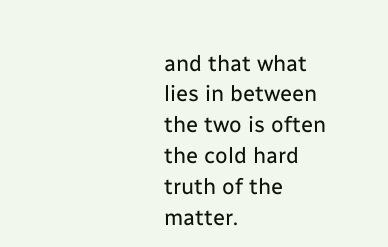and that what lies in between the two is often the cold hard truth of the matter.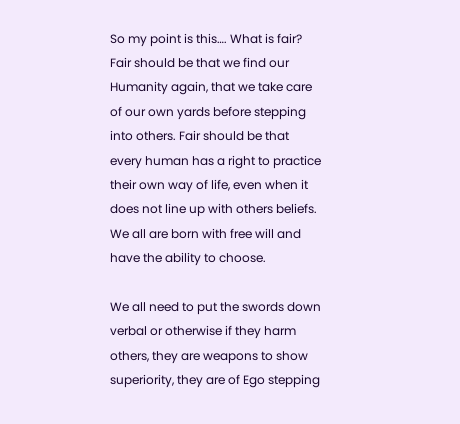So my point is this…. What is fair? Fair should be that we find our Humanity again, that we take care of our own yards before stepping into others. Fair should be that every human has a right to practice their own way of life, even when it does not line up with others beliefs. We all are born with free will and have the ability to choose.

We all need to put the swords down verbal or otherwise if they harm others, they are weapons to show superiority, they are of Ego stepping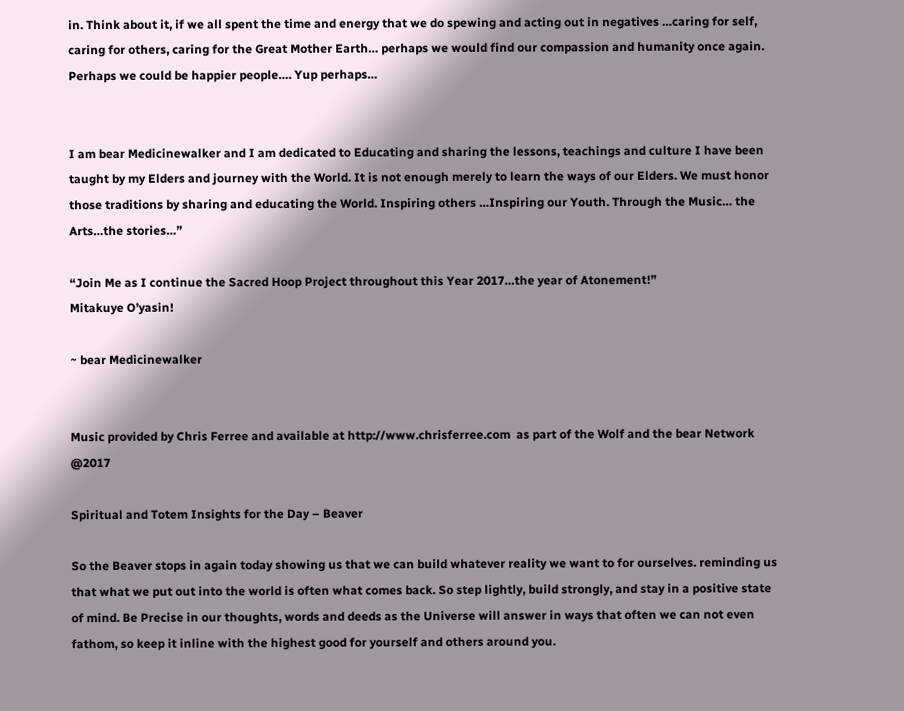in. Think about it, if we all spent the time and energy that we do spewing and acting out in negatives …caring for self, caring for others, caring for the Great Mother Earth… perhaps we would find our compassion and humanity once again. Perhaps we could be happier people…. Yup perhaps…


I am bear Medicinewalker and I am dedicated to Educating and sharing the lessons, teachings and culture I have been taught by my Elders and journey with the World. It is not enough merely to learn the ways of our Elders. We must honor those traditions by sharing and educating the World. Inspiring others …Inspiring our Youth. Through the Music… the Arts…the stories…”

“Join Me as I continue the Sacred Hoop Project throughout this Year 2017…the year of Atonement!”
Mitakuye O’yasin!

~ bear Medicinewalker


Music provided by Chris Ferree and available at http://www.chrisferree.com  as part of the Wolf and the bear Network @2017

Spiritual and Totem Insights for the Day – Beaver

So the Beaver stops in again today showing us that we can build whatever reality we want to for ourselves. reminding us that what we put out into the world is often what comes back. So step lightly, build strongly, and stay in a positive state of mind. Be Precise in our thoughts, words and deeds as the Universe will answer in ways that often we can not even fathom, so keep it inline with the highest good for yourself and others around you.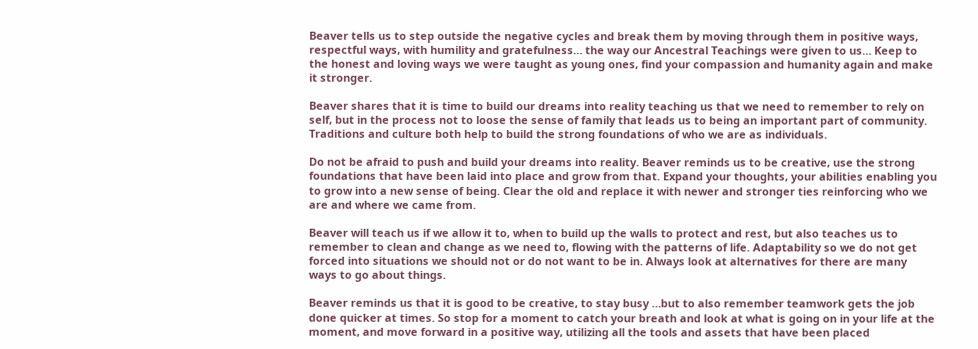Beaver tells us to step outside the negative cycles and break them by moving through them in positive ways, respectful ways, with humility and gratefulness… the way our Ancestral Teachings were given to us… Keep to the honest and loving ways we were taught as young ones, find your compassion and humanity again and make it stronger.

Beaver shares that it is time to build our dreams into reality teaching us that we need to remember to rely on self, but in the process not to loose the sense of family that leads us to being an important part of community. Traditions and culture both help to build the strong foundations of who we are as individuals.

Do not be afraid to push and build your dreams into reality. Beaver reminds us to be creative, use the strong foundations that have been laid into place and grow from that. Expand your thoughts, your abilities enabling you to grow into a new sense of being. Clear the old and replace it with newer and stronger ties reinforcing who we are and where we came from.

Beaver will teach us if we allow it to, when to build up the walls to protect and rest, but also teaches us to remember to clean and change as we need to, flowing with the patterns of life. Adaptability so we do not get forced into situations we should not or do not want to be in. Always look at alternatives for there are many ways to go about things.

Beaver reminds us that it is good to be creative, to stay busy …but to also remember teamwork gets the job done quicker at times. So stop for a moment to catch your breath and look at what is going on in your life at the moment, and move forward in a positive way, utilizing all the tools and assets that have been placed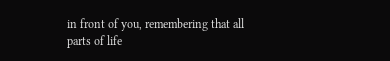in front of you, remembering that all parts of life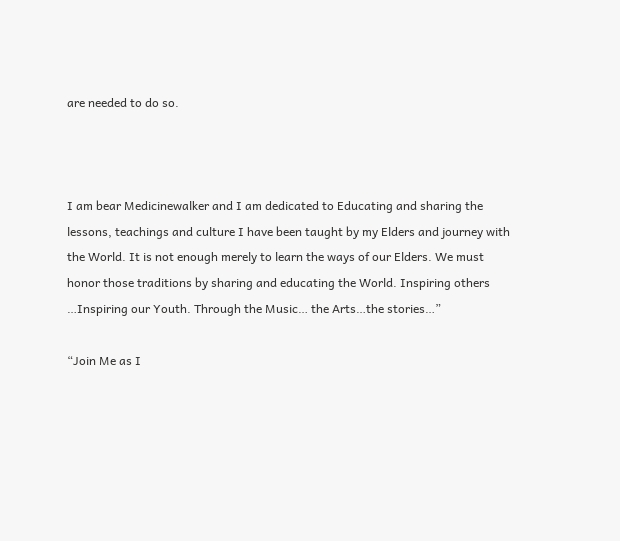are needed to do so.



I am bear Medicinewalker and I am dedicated to Educating and sharing the lessons, teachings and culture I have been taught by my Elders and journey with the World. It is not enough merely to learn the ways of our Elders. We must honor those traditions by sharing and educating the World. Inspiring others …Inspiring our Youth. Through the Music… the Arts…the stories…”

“Join Me as I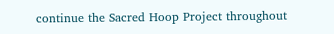continue the Sacred Hoop Project throughout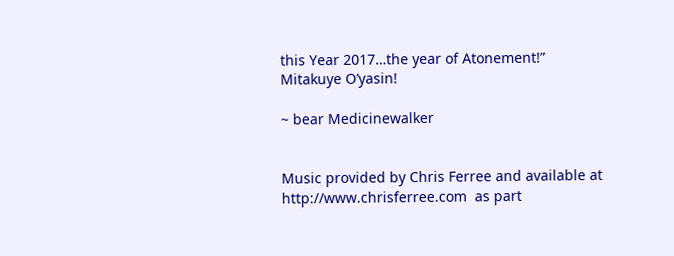this Year 2017…the year of Atonement!”
Mitakuye O’yasin!

~ bear Medicinewalker


Music provided by Chris Ferree and available at http://www.chrisferree.com  as part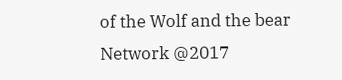of the Wolf and the bear Network @2017